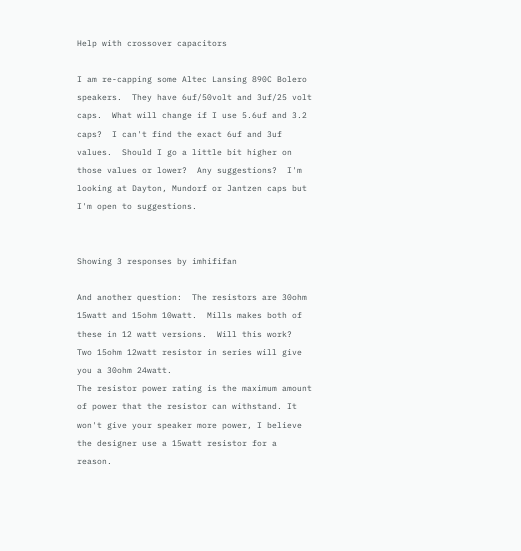Help with crossover capacitors

I am re-capping some Altec Lansing 890C Bolero speakers.  They have 6uf/50volt and 3uf/25 volt caps.  What will change if I use 5.6uf and 3.2 caps?  I can't find the exact 6uf and 3uf values.  Should I go a little bit higher on those values or lower?  Any suggestions?  I'm looking at Dayton, Mundorf or Jantzen caps but I'm open to suggestions.


Showing 3 responses by imhififan

And another question:  The resistors are 30ohm 15watt and 15ohm 10watt.  Mills makes both of these in 12 watt versions.  Will this work?
Two 15ohm 12watt resistor in series will give you a 30ohm 24watt.
The resistor power rating is the maximum amount of power that the resistor can withstand. It won't give your speaker more power, I believe the designer use a 15watt resistor for a reason.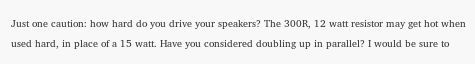Just one caution: how hard do you drive your speakers? The 300R, 12 watt resistor may get hot when used hard, in place of a 15 watt. Have you considered doubling up in parallel? I would be sure to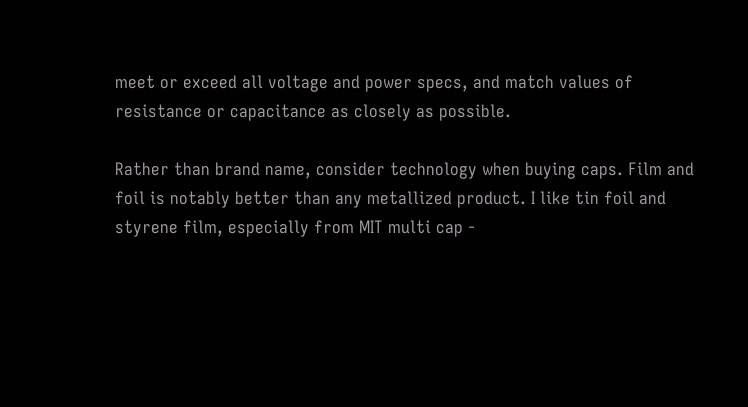meet or exceed all voltage and power specs, and match values of resistance or capacitance as closely as possible.

Rather than brand name, consider technology when buying caps. Film and foil is notably better than any metallized product. I like tin foil and styrene film, especially from MIT multi cap -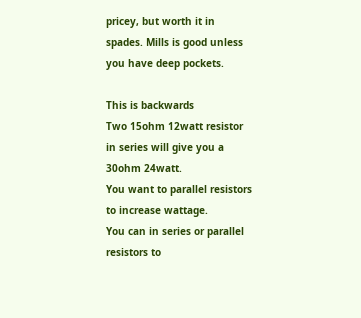pricey, but worth it in spades. Mills is good unless you have deep pockets.

This is backwards
Two 15ohm 12watt resistor in series will give you a 30ohm 24watt.
You want to parallel resistors to increase wattage.
You can in series or parallel resistors to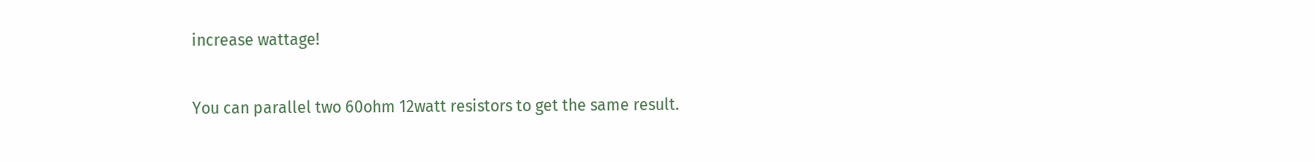increase wattage!

You can parallel two 60ohm 12watt resistors to get the same result.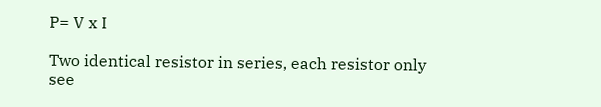P= V x I

Two identical resistor in series, each resistor only see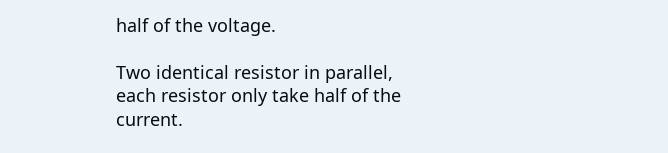half of the voltage.

Two identical resistor in parallel, each resistor only take half of the current.